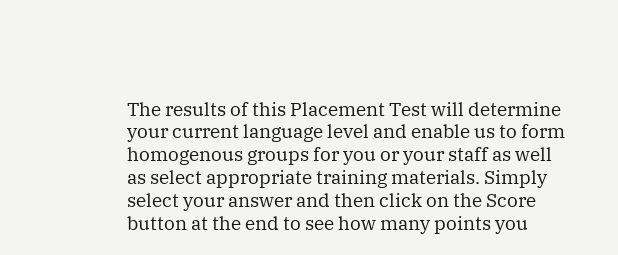The results of this Placement Test will determine your current language level and enable us to form homogenous groups for you or your staff as well as select appropriate training materials. Simply select your answer and then click on the Score button at the end to see how many points you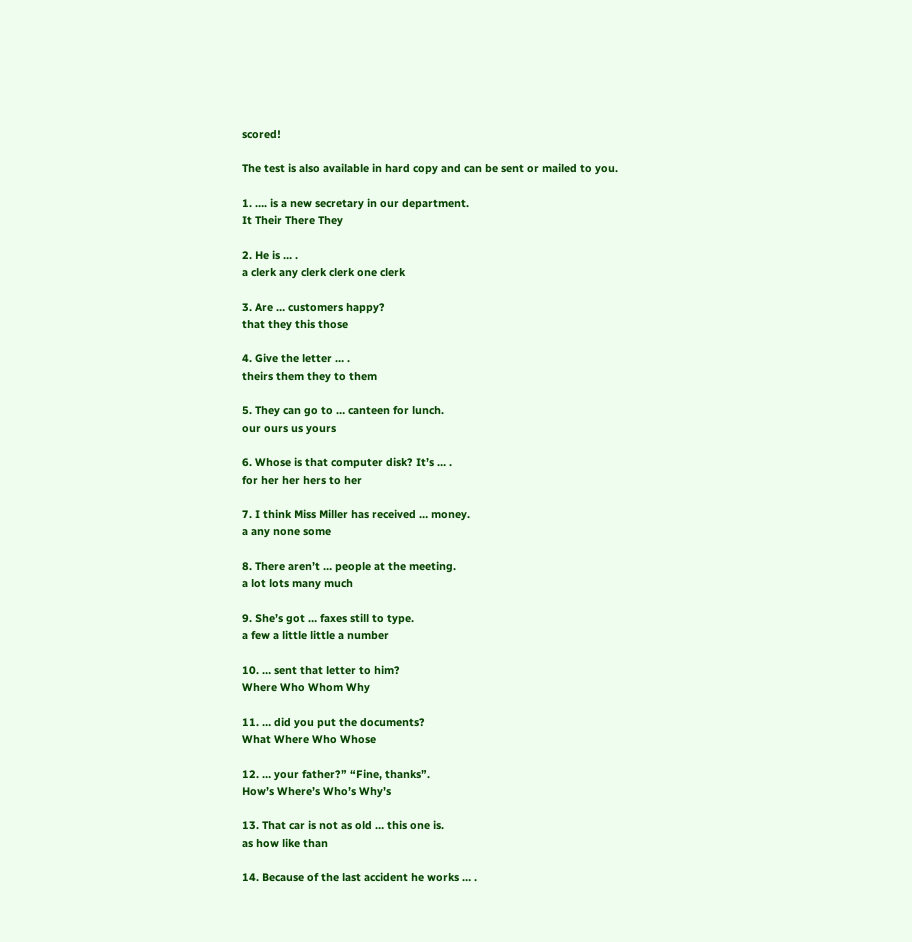scored!

The test is also available in hard copy and can be sent or mailed to you.

1. …. is a new secretary in our department.
It Their There They

2. He is … .
a clerk any clerk clerk one clerk

3. Are … customers happy?
that they this those

4. Give the letter … .
theirs them they to them

5. They can go to … canteen for lunch.
our ours us yours

6. Whose is that computer disk? It’s … .
for her her hers to her

7. I think Miss Miller has received … money.
a any none some

8. There aren’t … people at the meeting.
a lot lots many much

9. She’s got … faxes still to type.
a few a little little a number

10. … sent that letter to him?
Where Who Whom Why

11. … did you put the documents?
What Where Who Whose

12. … your father?” “Fine, thanks”.
How’s Where’s Who’s Why’s

13. That car is not as old … this one is.
as how like than

14. Because of the last accident he works … .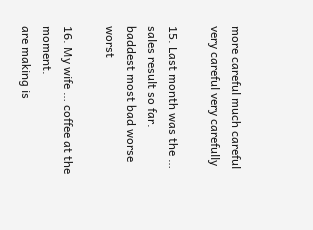more careful much careful very careful very carefully

15. Last month was the … sales result so far.
baddest most bad worse worst

16. My wife … coffee at the moment.
are making is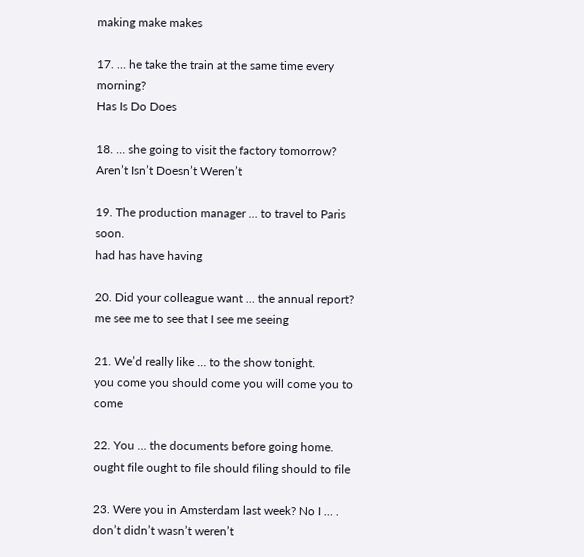making make makes

17. … he take the train at the same time every morning?
Has Is Do Does

18. … she going to visit the factory tomorrow?
Aren’t Isn’t Doesn’t Weren’t

19. The production manager … to travel to Paris soon.
had has have having

20. Did your colleague want … the annual report?
me see me to see that I see me seeing

21. We’d really like … to the show tonight.
you come you should come you will come you to come

22. You … the documents before going home.
ought file ought to file should filing should to file

23. Were you in Amsterdam last week? No I … .
don’t didn’t wasn’t weren’t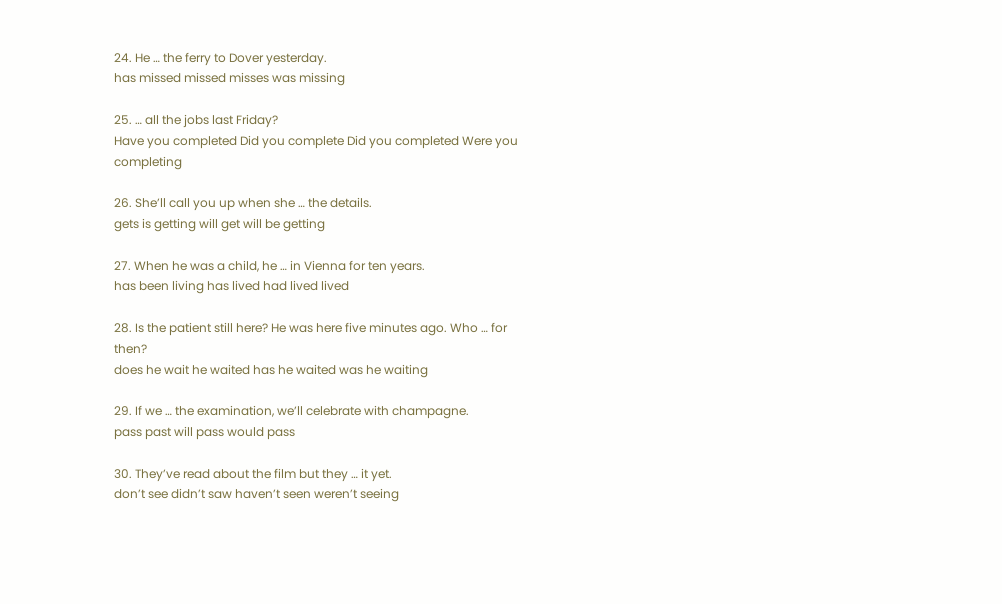24. He … the ferry to Dover yesterday.
has missed missed misses was missing

25. … all the jobs last Friday?
Have you completed Did you complete Did you completed Were you completing

26. She’ll call you up when she … the details.
gets is getting will get will be getting

27. When he was a child, he … in Vienna for ten years.
has been living has lived had lived lived

28. Is the patient still here? He was here five minutes ago. Who … for then?
does he wait he waited has he waited was he waiting

29. If we … the examination, we’ll celebrate with champagne.
pass past will pass would pass

30. They’ve read about the film but they … it yet.
don’t see didn’t saw haven’t seen weren’t seeing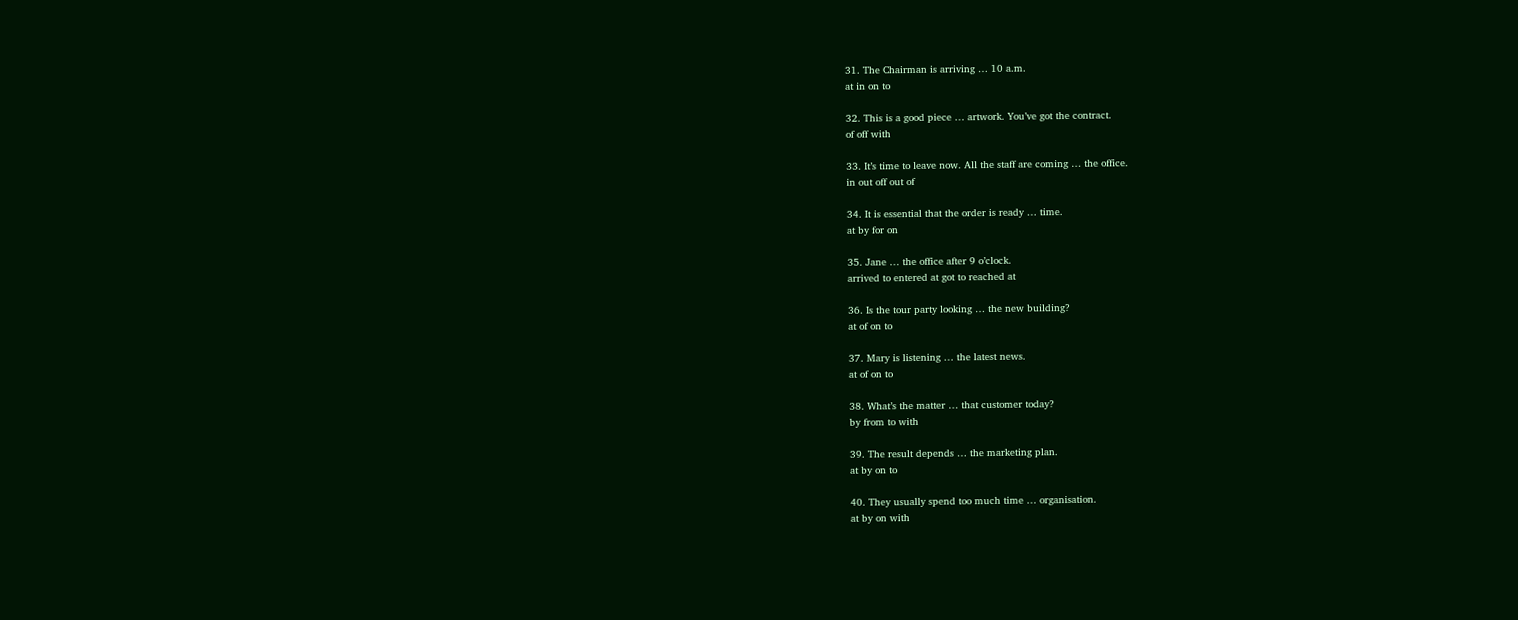31. The Chairman is arriving … 10 a.m.
at in on to

32. This is a good piece … artwork. You’ve got the contract.
of off with

33. It’s time to leave now. All the staff are coming … the office.
in out off out of

34. It is essential that the order is ready … time.
at by for on

35. Jane … the office after 9 o’clock.
arrived to entered at got to reached at

36. Is the tour party looking … the new building?
at of on to

37. Mary is listening … the latest news.
at of on to

38. What’s the matter … that customer today?
by from to with

39. The result depends … the marketing plan.
at by on to

40. They usually spend too much time … organisation.
at by on with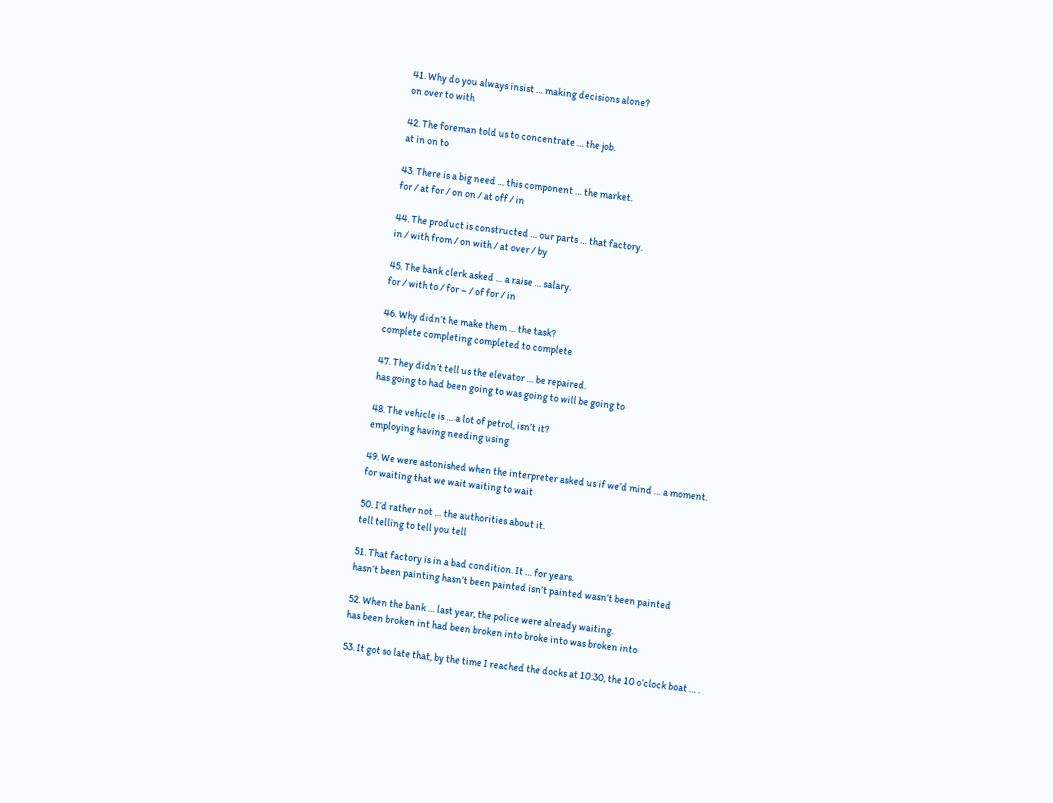41. Why do you always insist … making decisions alone?
on over to with

42. The foreman told us to concentrate … the job.
at in on to

43. There is a big need … this component … the market.
for / at for / on on / at off / in

44. The product is constructed … our parts … that factory.
in / with from / on with / at over / by

45. The bank clerk asked … a raise … salary.
for / with to / for – / of for / in

46. Why didn’t he make them … the task?
complete completing completed to complete

47. They didn’t tell us the elevator … be repaired.
has going to had been going to was going to will be going to

48. The vehicle is … a lot of petrol, isn’t it?
employing having needing using

49. We were astonished when the interpreter asked us if we’d mind … a moment.
for waiting that we wait waiting to wait

50. I’d rather not … the authorities about it.
tell telling to tell you tell

51. That factory is in a bad condition. It … for years.
hasn’t been painting hasn’t been painted isn’t painted wasn’t been painted

52. When the bank … last year, the police were already waiting.
has been broken int had been broken into broke into was broken into

53. It got so late that, by the time I reached the docks at 10:30, the 10 o’clock boat … .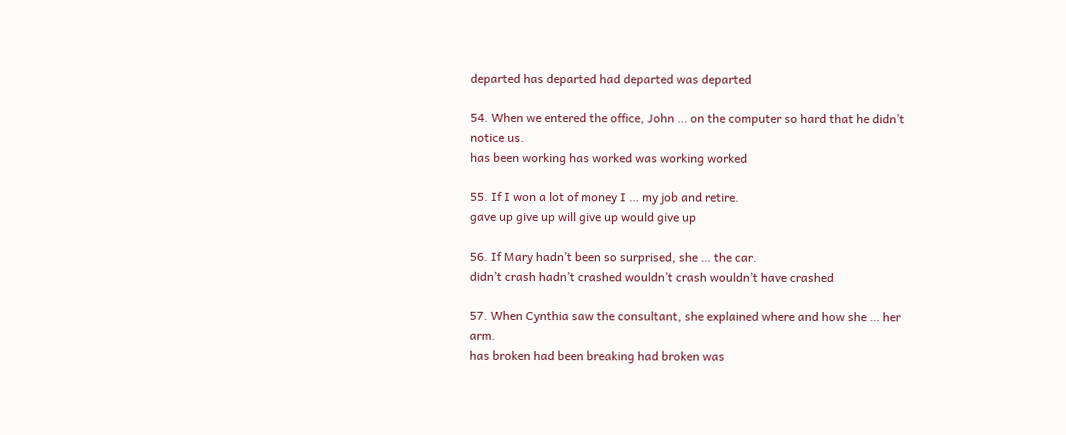departed has departed had departed was departed

54. When we entered the office, John … on the computer so hard that he didn’t notice us.
has been working has worked was working worked

55. If I won a lot of money I … my job and retire.
gave up give up will give up would give up

56. If Mary hadn’t been so surprised, she … the car.
didn’t crash hadn’t crashed wouldn’t crash wouldn’t have crashed

57. When Cynthia saw the consultant, she explained where and how she … her arm.
has broken had been breaking had broken was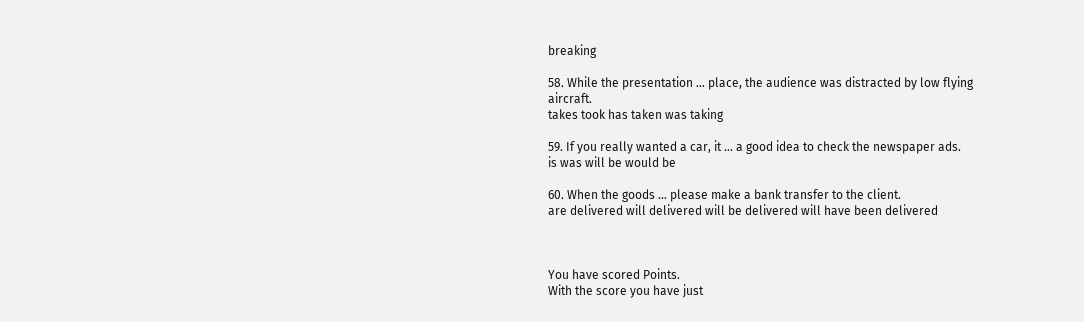breaking

58. While the presentation … place, the audience was distracted by low flying aircraft.
takes took has taken was taking

59. If you really wanted a car, it … a good idea to check the newspaper ads.
is was will be would be

60. When the goods … please make a bank transfer to the client.
are delivered will delivered will be delivered will have been delivered



You have scored Points.
With the score you have just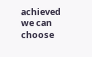achieved we can choose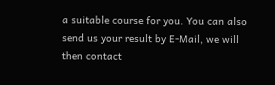a suitable course for you. You can also send us your result by E-Mail, we will then contact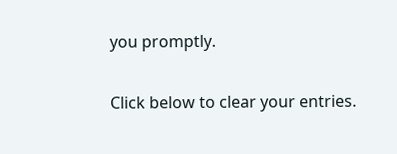you promptly.

Click below to clear your entries.